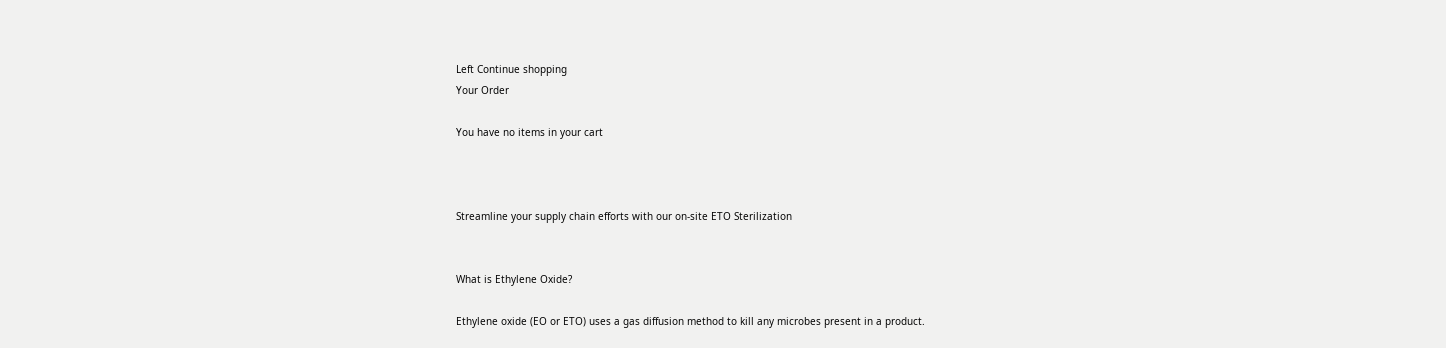Left Continue shopping
Your Order

You have no items in your cart



Streamline your supply chain efforts with our on-site ETO Sterilization


What is Ethylene Oxide?

Ethylene oxide (EO or ETO) uses a gas diffusion method to kill any microbes present in a product.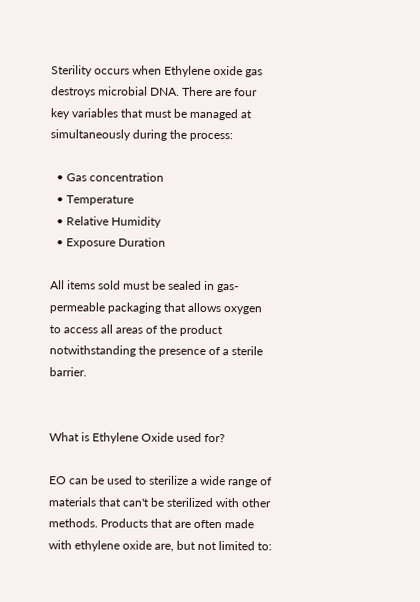Sterility occurs when Ethylene oxide gas destroys microbial DNA. There are four key variables that must be managed at simultaneously during the process:

  • Gas concentration
  • Temperature
  • Relative Humidity
  • Exposure Duration

All items sold must be sealed in gas-permeable packaging that allows oxygen to access all areas of the product notwithstanding the presence of a sterile barrier.


What is Ethylene Oxide used for?

EO can be used to sterilize a wide range of materials that can't be sterilized with other methods. Products that are often made with ethylene oxide are, but not limited to: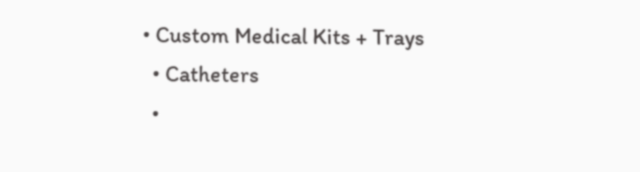• Custom Medical Kits + Trays
  • Catheters
  •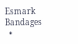Esmark Bandages
  •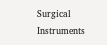Surgical Instruments